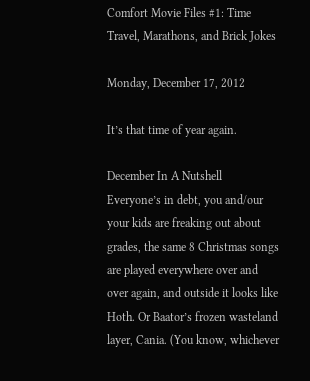Comfort Movie Files #1: Time Travel, Marathons, and Brick Jokes

Monday, December 17, 2012

It’s that time of year again.

December In A Nutshell
Everyone’s in debt, you and/our your kids are freaking out about grades, the same 8 Christmas songs are played everywhere over and over again, and outside it looks like Hoth. Or Baator’s frozen wasteland layer, Cania. (You know, whichever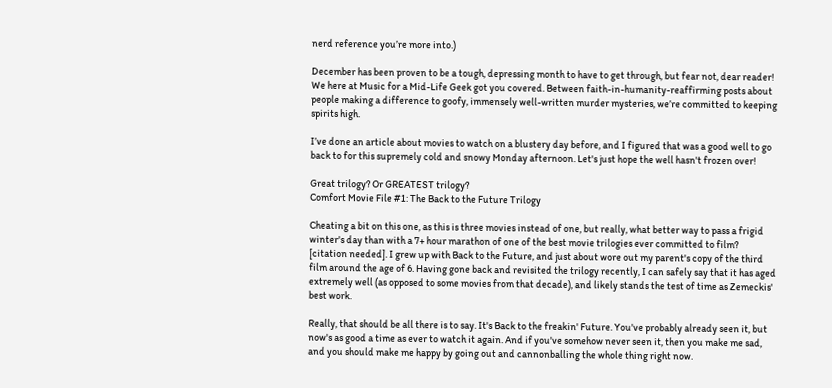nerd reference you’re more into.)

December has been proven to be a tough, depressing month to have to get through, but fear not, dear reader! We here at Music for a Mid-Life Geek got you covered. Between faith-in-humanity-reaffirming posts about people making a difference to goofy, immensely well-written murder mysteries, we’re committed to keeping spirits high.

I’ve done an article about movies to watch on a blustery day before, and I figured that was a good well to go back to for this supremely cold and snowy Monday afternoon. Let's just hope the well hasn't frozen over!

Great trilogy? Or GREATEST trilogy?
Comfort Movie File #1: The Back to the Future Trilogy

Cheating a bit on this one, as this is three movies instead of one, but really, what better way to pass a frigid winter's day than with a 7+ hour marathon of one of the best movie trilogies ever committed to film? [citation needed]. I grew up with Back to the Future, and just about wore out my parent's copy of the third film around the age of 6. Having gone back and revisited the trilogy recently, I can safely say that it has aged extremely well (as opposed to some movies from that decade), and likely stands the test of time as Zemeckis' best work.

Really, that should be all there is to say. It's Back to the freakin' Future. You've probably already seen it, but now's as good a time as ever to watch it again. And if you've somehow never seen it, then you make me sad, and you should make me happy by going out and cannonballing the whole thing right now.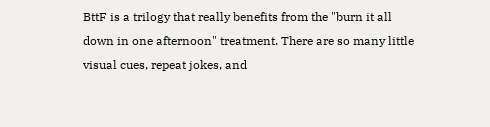BttF is a trilogy that really benefits from the "burn it all down in one afternoon" treatment. There are so many little visual cues, repeat jokes, and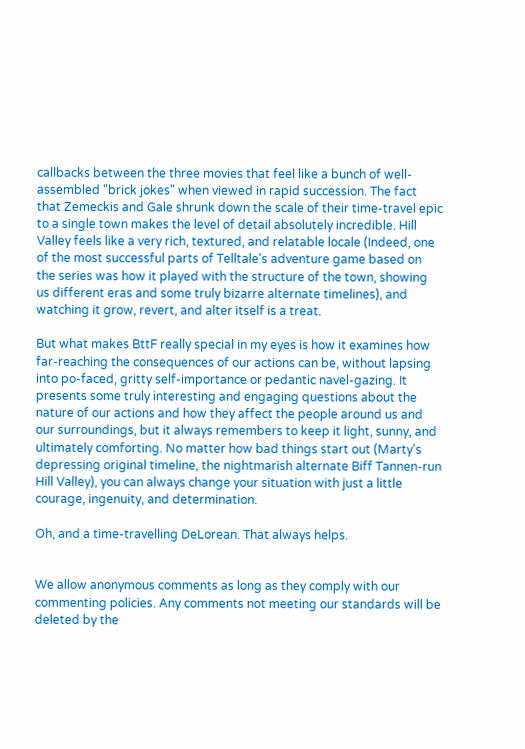callbacks between the three movies that feel like a bunch of well-assembled "brick jokes" when viewed in rapid succession. The fact that Zemeckis and Gale shrunk down the scale of their time-travel epic to a single town makes the level of detail absolutely incredible. Hill Valley feels like a very rich, textured, and relatable locale (Indeed, one of the most successful parts of Telltale's adventure game based on the series was how it played with the structure of the town, showing us different eras and some truly bizarre alternate timelines), and watching it grow, revert, and alter itself is a treat.

But what makes BttF really special in my eyes is how it examines how far-reaching the consequences of our actions can be, without lapsing into po-faced, gritty self-importance or pedantic navel-gazing. It presents some truly interesting and engaging questions about the nature of our actions and how they affect the people around us and our surroundings, but it always remembers to keep it light, sunny, and ultimately comforting. No matter how bad things start out (Marty's depressing original timeline, the nightmarish alternate Biff Tannen-run Hill Valley), you can always change your situation with just a little courage, ingenuity, and determination.

Oh, and a time-travelling DeLorean. That always helps.


We allow anonymous comments as long as they comply with our commenting policies. Any comments not meeting our standards will be deleted by the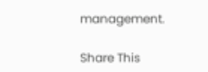management.

Share This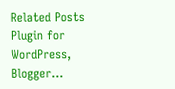Related Posts Plugin for WordPress, Blogger...